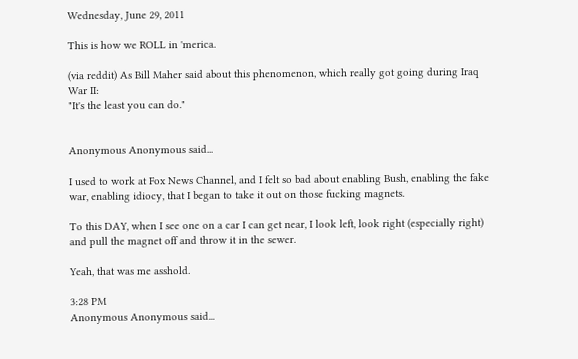Wednesday, June 29, 2011

This is how we ROLL in 'merica.

(via reddit) As Bill Maher said about this phenomenon, which really got going during Iraq War II:
"It's the least you can do."


Anonymous Anonymous said...

I used to work at Fox News Channel, and I felt so bad about enabling Bush, enabling the fake war, enabling idiocy, that I began to take it out on those fucking magnets.

To this DAY, when I see one on a car I can get near, I look left, look right (especially right) and pull the magnet off and throw it in the sewer.

Yeah, that was me asshold.

3:28 PM
Anonymous Anonymous said...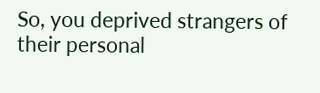So, you deprived strangers of their personal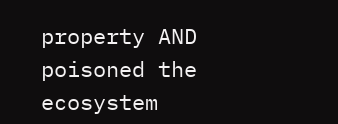property AND poisoned the ecosystem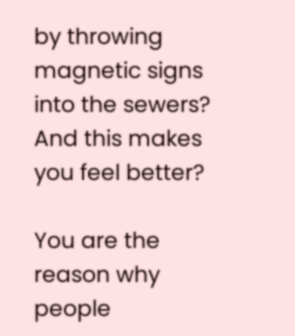by throwing magnetic signs into the sewers? And this makes you feel better?

You are the reason why people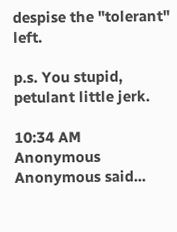despise the "tolerant" left.

p.s. You stupid, petulant little jerk.

10:34 AM
Anonymous Anonymous said...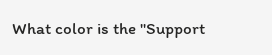What color is the "Support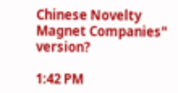Chinese Novelty Magnet Companies" version?

1:42 PM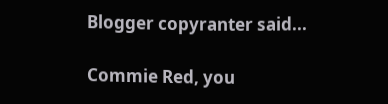Blogger copyranter said...

Commie Red, you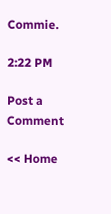Commie.

2:22 PM

Post a Comment

<< Home